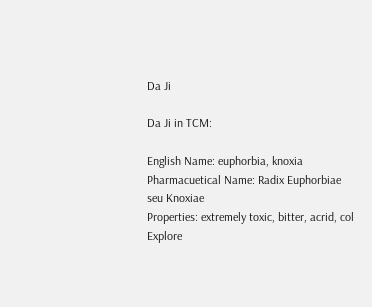Da Ji

Da Ji in TCM:

English Name: euphorbia, knoxia
Pharmacuetical Name: Radix Euphorbiae seu Knoxiae
Properties: extremely toxic, bitter, acrid, col
Explore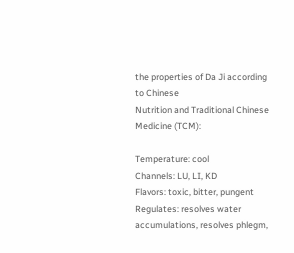the properties of Da Ji according to Chinese
Nutrition and Traditional Chinese Medicine (TCM):

Temperature: cool
Channels: LU, LI, KD
Flavors: toxic, bitter, pungent
Regulates: resolves water accumulations, resolves phlegm,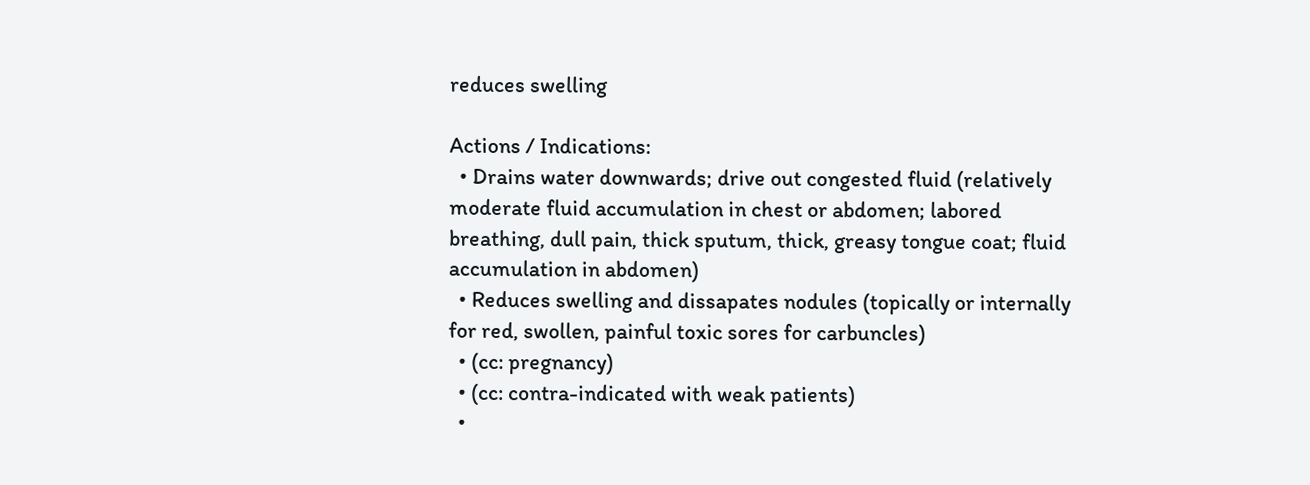reduces swelling

Actions / Indications:
  • Drains water downwards; drive out congested fluid (relatively moderate fluid accumulation in chest or abdomen; labored breathing, dull pain, thick sputum, thick, greasy tongue coat; fluid accumulation in abdomen)
  • Reduces swelling and dissapates nodules (topically or internally for red, swollen, painful toxic sores for carbuncles)
  • (cc: pregnancy)
  • (cc: contra-indicated with weak patients)
  •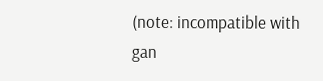(note: incompatible with gan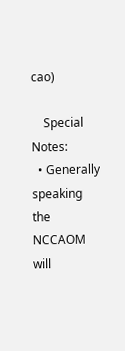cao)

    Special Notes:
  • Generally speaking the NCCAOM will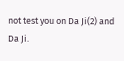not test you on Da Ji(2) and Da Ji.